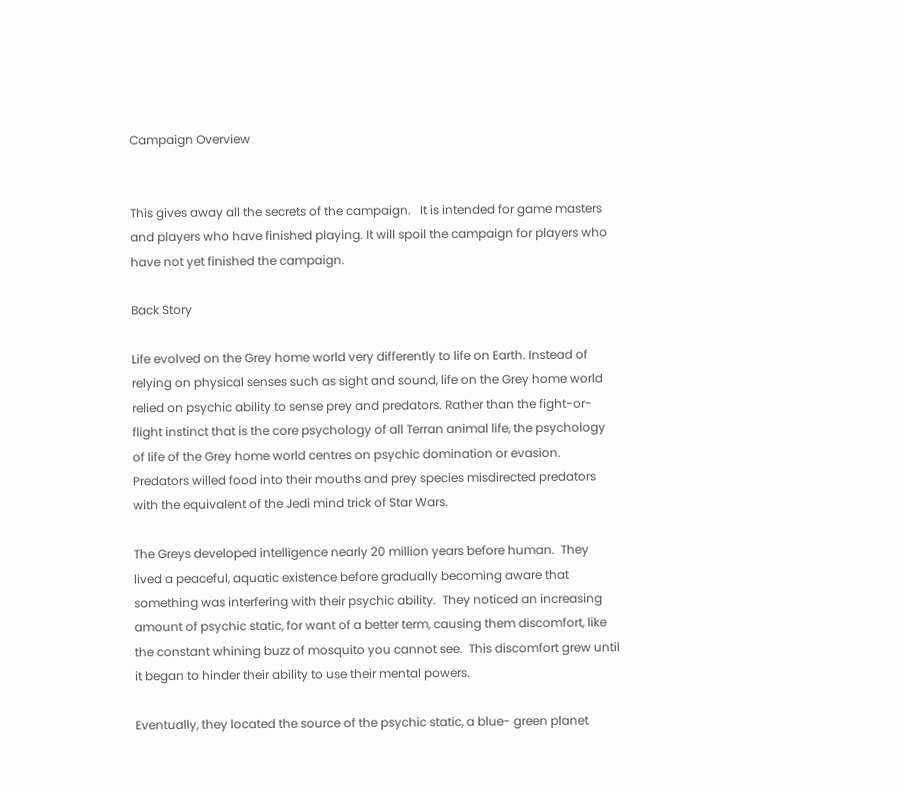Campaign Overview


This gives away all the secrets of the campaign.   It is intended for game masters and players who have finished playing. It will spoil the campaign for players who have not yet finished the campaign.

Back Story

Life evolved on the Grey home world very differently to life on Earth. Instead of relying on physical senses such as sight and sound, life on the Grey home world relied on psychic ability to sense prey and predators. Rather than the fight-or-flight instinct that is the core psychology of all Terran animal life, the psychology of life of the Grey home world centres on psychic domination or evasion.  Predators willed food into their mouths and prey species misdirected predators with the equivalent of the Jedi mind trick of Star Wars.

The Greys developed intelligence nearly 20 million years before human.  They lived a peaceful, aquatic existence before gradually becoming aware that something was interfering with their psychic ability.  They noticed an increasing amount of psychic static, for want of a better term, causing them discomfort, like the constant whining buzz of mosquito you cannot see.  This discomfort grew until it began to hinder their ability to use their mental powers.

Eventually, they located the source of the psychic static, a blue- green planet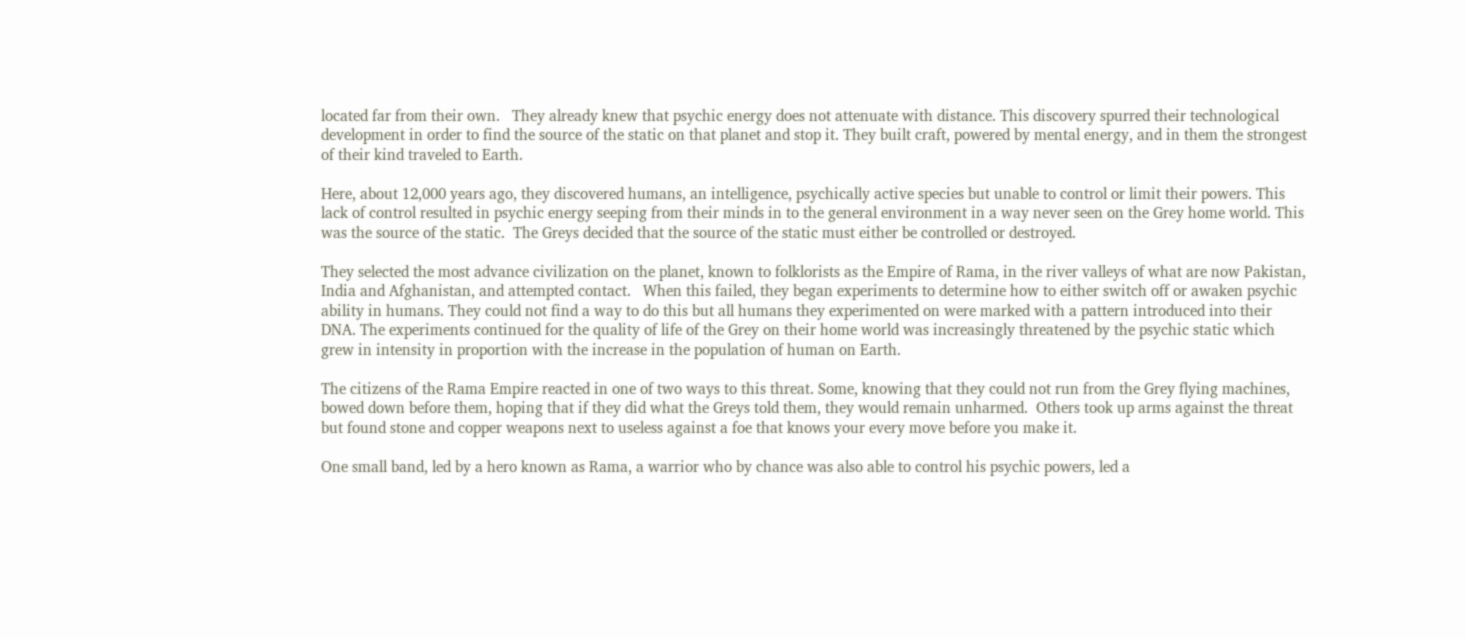located far from their own.   They already knew that psychic energy does not attenuate with distance. This discovery spurred their technological development in order to find the source of the static on that planet and stop it. They built craft, powered by mental energy, and in them the strongest of their kind traveled to Earth.

Here, about 12,000 years ago, they discovered humans, an intelligence, psychically active species but unable to control or limit their powers. This lack of control resulted in psychic energy seeping from their minds in to the general environment in a way never seen on the Grey home world. This was the source of the static.  The Greys decided that the source of the static must either be controlled or destroyed.

They selected the most advance civilization on the planet, known to folklorists as the Empire of Rama, in the river valleys of what are now Pakistan, India and Afghanistan, and attempted contact.   When this failed, they began experiments to determine how to either switch off or awaken psychic ability in humans. They could not find a way to do this but all humans they experimented on were marked with a pattern introduced into their DNA. The experiments continued for the quality of life of the Grey on their home world was increasingly threatened by the psychic static which grew in intensity in proportion with the increase in the population of human on Earth.

The citizens of the Rama Empire reacted in one of two ways to this threat. Some, knowing that they could not run from the Grey flying machines, bowed down before them, hoping that if they did what the Greys told them, they would remain unharmed.  Others took up arms against the threat but found stone and copper weapons next to useless against a foe that knows your every move before you make it.

One small band, led by a hero known as Rama, a warrior who by chance was also able to control his psychic powers, led a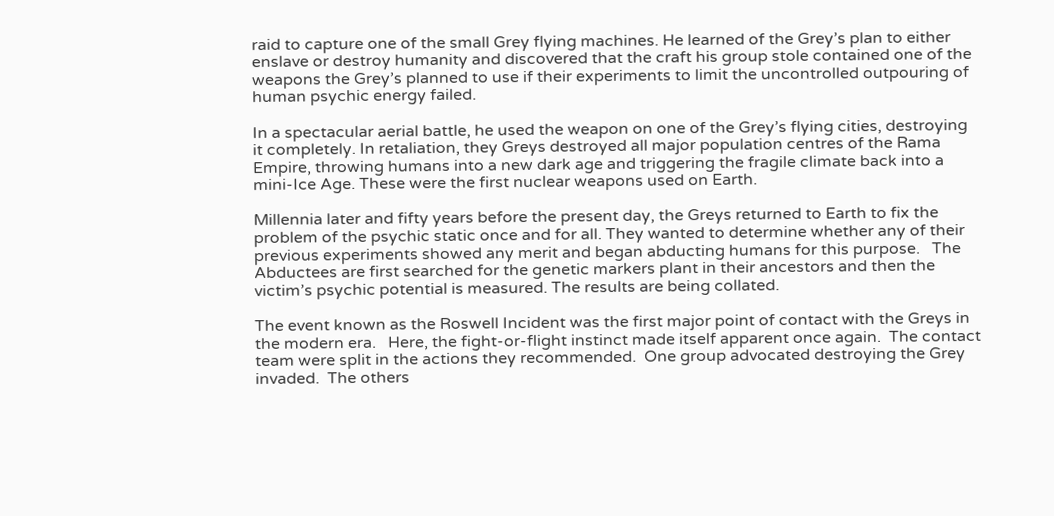raid to capture one of the small Grey flying machines. He learned of the Grey’s plan to either enslave or destroy humanity and discovered that the craft his group stole contained one of the weapons the Grey’s planned to use if their experiments to limit the uncontrolled outpouring of human psychic energy failed.

In a spectacular aerial battle, he used the weapon on one of the Grey’s flying cities, destroying it completely. In retaliation, they Greys destroyed all major population centres of the Rama Empire, throwing humans into a new dark age and triggering the fragile climate back into a mini-Ice Age. These were the first nuclear weapons used on Earth.

Millennia later and fifty years before the present day, the Greys returned to Earth to fix the problem of the psychic static once and for all. They wanted to determine whether any of their previous experiments showed any merit and began abducting humans for this purpose.   The Abductees are first searched for the genetic markers plant in their ancestors and then the victim’s psychic potential is measured. The results are being collated.

The event known as the Roswell Incident was the first major point of contact with the Greys in the modern era.   Here, the fight-or-flight instinct made itself apparent once again.  The contact team were split in the actions they recommended.  One group advocated destroying the Grey invaded.  The others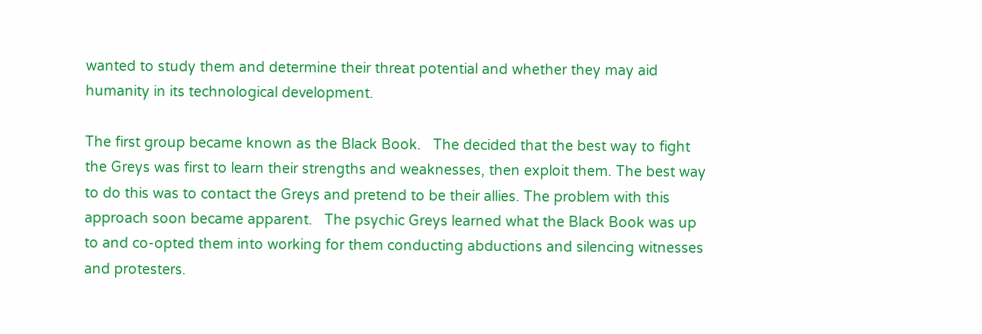wanted to study them and determine their threat potential and whether they may aid humanity in its technological development.

The first group became known as the Black Book.   The decided that the best way to fight the Greys was first to learn their strengths and weaknesses, then exploit them. The best way to do this was to contact the Greys and pretend to be their allies. The problem with this approach soon became apparent.   The psychic Greys learned what the Black Book was up to and co-opted them into working for them conducting abductions and silencing witnesses and protesters.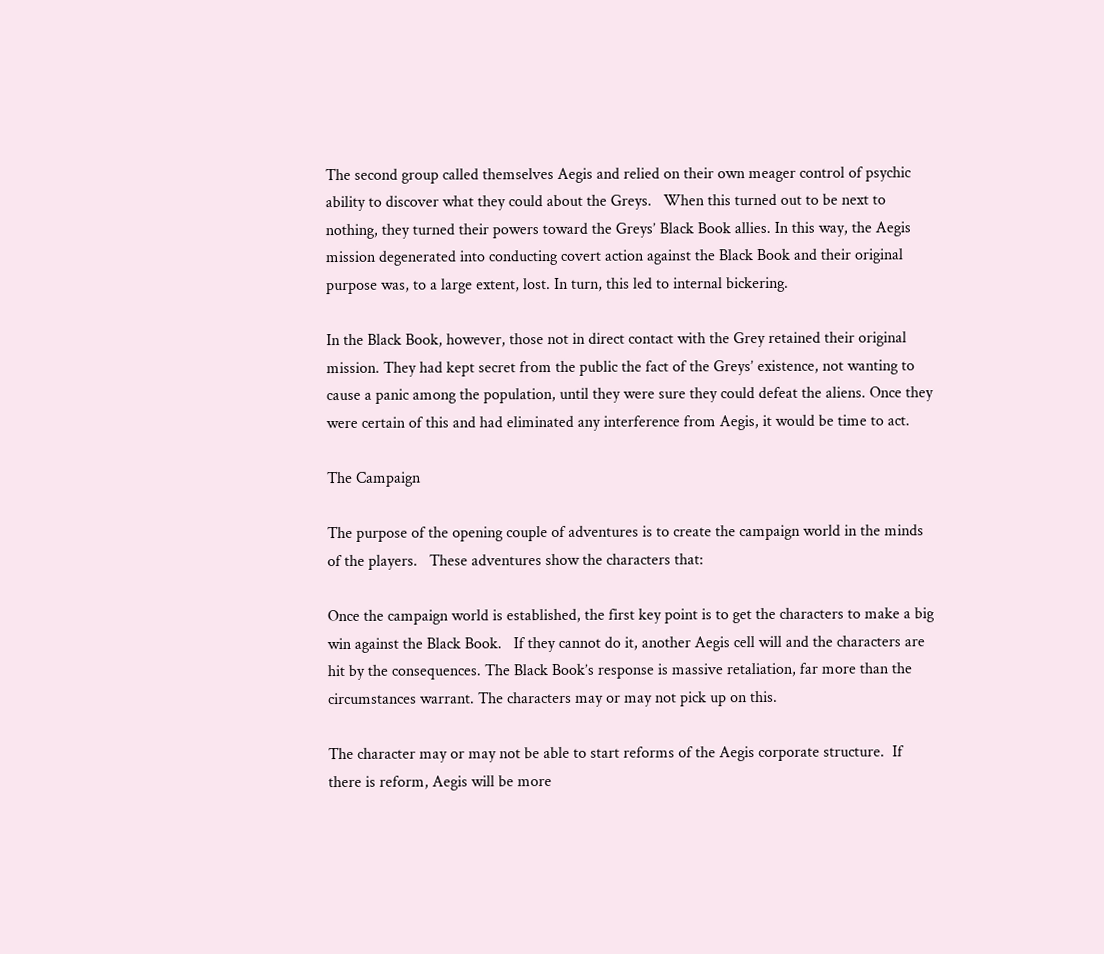The second group called themselves Aegis and relied on their own meager control of psychic ability to discover what they could about the Greys.   When this turned out to be next to nothing, they turned their powers toward the Greys’ Black Book allies. In this way, the Aegis mission degenerated into conducting covert action against the Black Book and their original purpose was, to a large extent, lost. In turn, this led to internal bickering.

In the Black Book, however, those not in direct contact with the Grey retained their original mission. They had kept secret from the public the fact of the Greys’ existence, not wanting to cause a panic among the population, until they were sure they could defeat the aliens. Once they were certain of this and had eliminated any interference from Aegis, it would be time to act.

The Campaign

The purpose of the opening couple of adventures is to create the campaign world in the minds of the players.   These adventures show the characters that:

Once the campaign world is established, the first key point is to get the characters to make a big win against the Black Book.   If they cannot do it, another Aegis cell will and the characters are hit by the consequences. The Black Book’s response is massive retaliation, far more than the circumstances warrant. The characters may or may not pick up on this.

The character may or may not be able to start reforms of the Aegis corporate structure.  If there is reform, Aegis will be more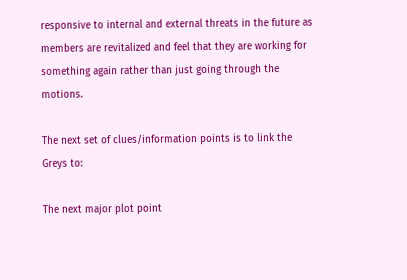responsive to internal and external threats in the future as members are revitalized and feel that they are working for something again rather than just going through the motions.

The next set of clues/information points is to link the Greys to:

The next major plot point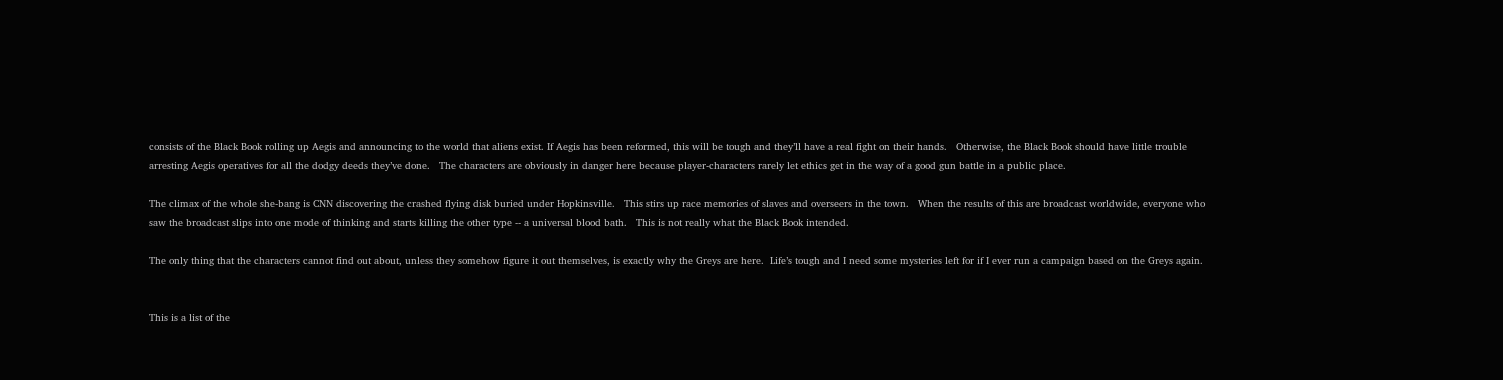consists of the Black Book rolling up Aegis and announcing to the world that aliens exist. If Aegis has been reformed, this will be tough and they’ll have a real fight on their hands.   Otherwise, the Black Book should have little trouble arresting Aegis operatives for all the dodgy deeds they’ve done.   The characters are obviously in danger here because player-characters rarely let ethics get in the way of a good gun battle in a public place.

The climax of the whole she-bang is CNN discovering the crashed flying disk buried under Hopkinsville.   This stirs up race memories of slaves and overseers in the town.   When the results of this are broadcast worldwide, everyone who saw the broadcast slips into one mode of thinking and starts killing the other type -- a universal blood bath.   This is not really what the Black Book intended.

The only thing that the characters cannot find out about, unless they somehow figure it out themselves, is exactly why the Greys are here.  Life’s tough and I need some mysteries left for if I ever run a campaign based on the Greys again.


This is a list of the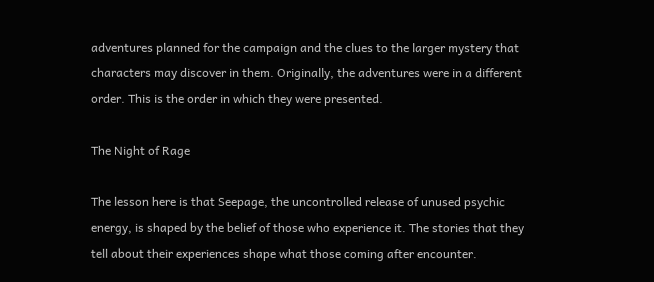adventures planned for the campaign and the clues to the larger mystery that characters may discover in them. Originally, the adventures were in a different order. This is the order in which they were presented.

The Night of Rage

The lesson here is that Seepage, the uncontrolled release of unused psychic energy, is shaped by the belief of those who experience it. The stories that they tell about their experiences shape what those coming after encounter.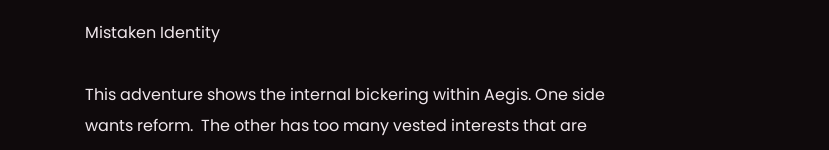Mistaken Identity

This adventure shows the internal bickering within Aegis. One side wants reform.  The other has too many vested interests that are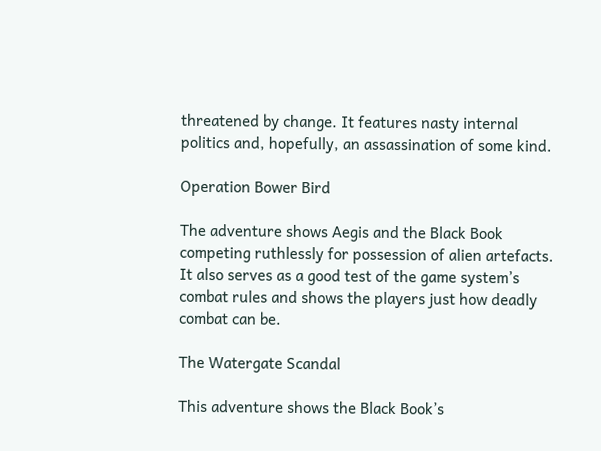threatened by change. It features nasty internal politics and, hopefully, an assassination of some kind.

Operation Bower Bird

The adventure shows Aegis and the Black Book competing ruthlessly for possession of alien artefacts. It also serves as a good test of the game system’s combat rules and shows the players just how deadly combat can be.

The Watergate Scandal

This adventure shows the Black Book’s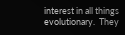interest in all things evolutionary.  They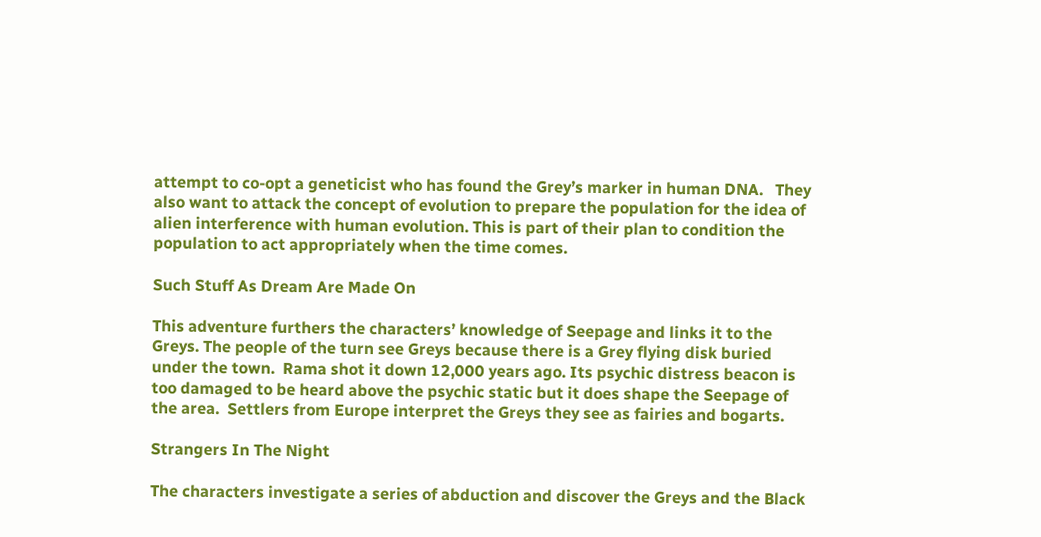attempt to co-opt a geneticist who has found the Grey’s marker in human DNA.   They also want to attack the concept of evolution to prepare the population for the idea of alien interference with human evolution. This is part of their plan to condition the population to act appropriately when the time comes.

Such Stuff As Dream Are Made On

This adventure furthers the characters’ knowledge of Seepage and links it to the Greys. The people of the turn see Greys because there is a Grey flying disk buried under the town.  Rama shot it down 12,000 years ago. Its psychic distress beacon is too damaged to be heard above the psychic static but it does shape the Seepage of the area.  Settlers from Europe interpret the Greys they see as fairies and bogarts.

Strangers In The Night

The characters investigate a series of abduction and discover the Greys and the Black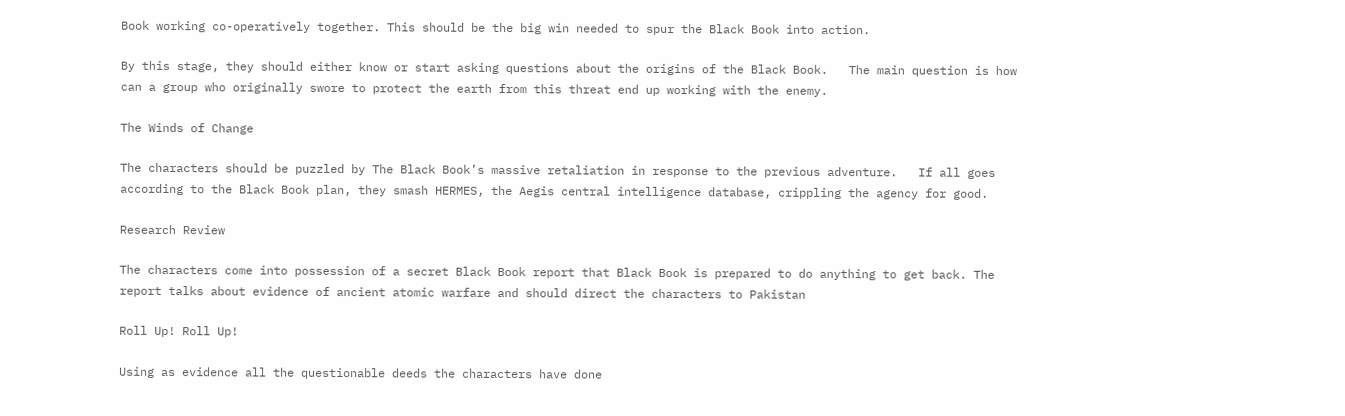Book working co-operatively together. This should be the big win needed to spur the Black Book into action.

By this stage, they should either know or start asking questions about the origins of the Black Book.   The main question is how can a group who originally swore to protect the earth from this threat end up working with the enemy.

The Winds of Change

The characters should be puzzled by The Black Book’s massive retaliation in response to the previous adventure.   If all goes according to the Black Book plan, they smash HERMES, the Aegis central intelligence database, crippling the agency for good.

Research Review

The characters come into possession of a secret Black Book report that Black Book is prepared to do anything to get back. The report talks about evidence of ancient atomic warfare and should direct the characters to Pakistan

Roll Up! Roll Up!

Using as evidence all the questionable deeds the characters have done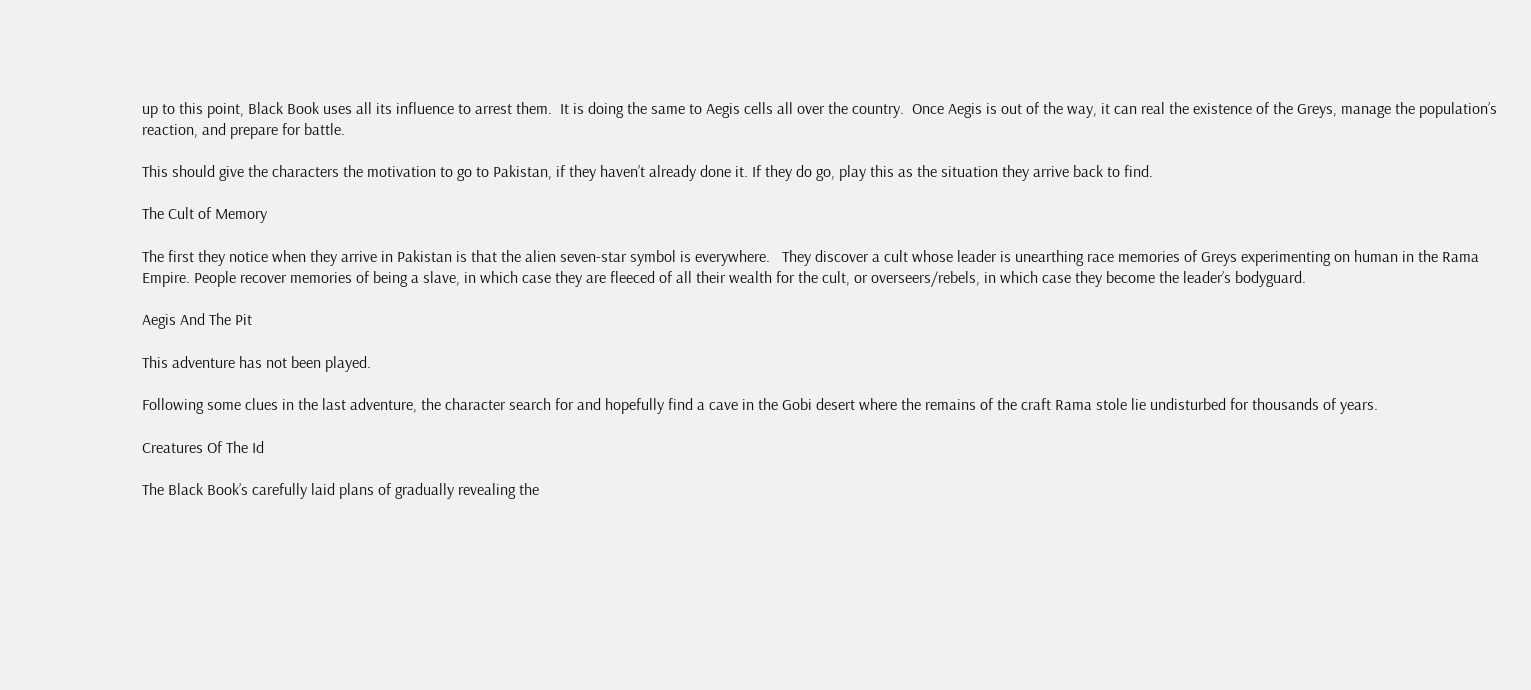up to this point, Black Book uses all its influence to arrest them.  It is doing the same to Aegis cells all over the country.  Once Aegis is out of the way, it can real the existence of the Greys, manage the population’s reaction, and prepare for battle.

This should give the characters the motivation to go to Pakistan, if they haven’t already done it. If they do go, play this as the situation they arrive back to find.

The Cult of Memory

The first they notice when they arrive in Pakistan is that the alien seven-star symbol is everywhere.   They discover a cult whose leader is unearthing race memories of Greys experimenting on human in the Rama Empire. People recover memories of being a slave, in which case they are fleeced of all their wealth for the cult, or overseers/rebels, in which case they become the leader’s bodyguard.

Aegis And The Pit

This adventure has not been played.

Following some clues in the last adventure, the character search for and hopefully find a cave in the Gobi desert where the remains of the craft Rama stole lie undisturbed for thousands of years.

Creatures Of The Id

The Black Book’s carefully laid plans of gradually revealing the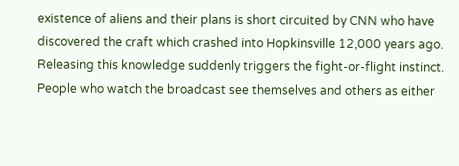existence of aliens and their plans is short circuited by CNN who have discovered the craft which crashed into Hopkinsville 12,000 years ago.   Releasing this knowledge suddenly triggers the fight-or-flight instinct.  People who watch the broadcast see themselves and others as either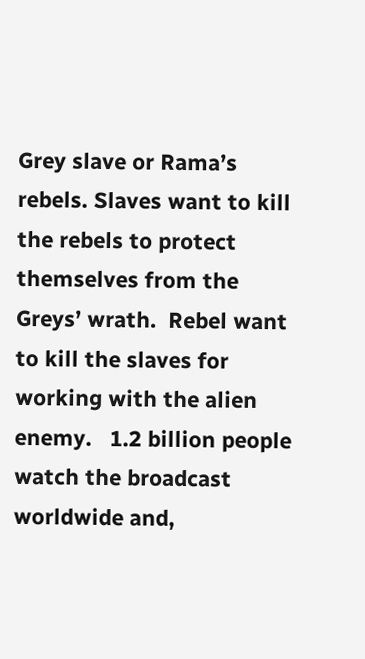Grey slave or Rama’s rebels. Slaves want to kill the rebels to protect themselves from the Greys’ wrath.  Rebel want to kill the slaves for working with the alien enemy.   1.2 billion people watch the broadcast worldwide and,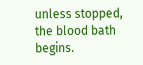unless stopped, the blood bath begins.